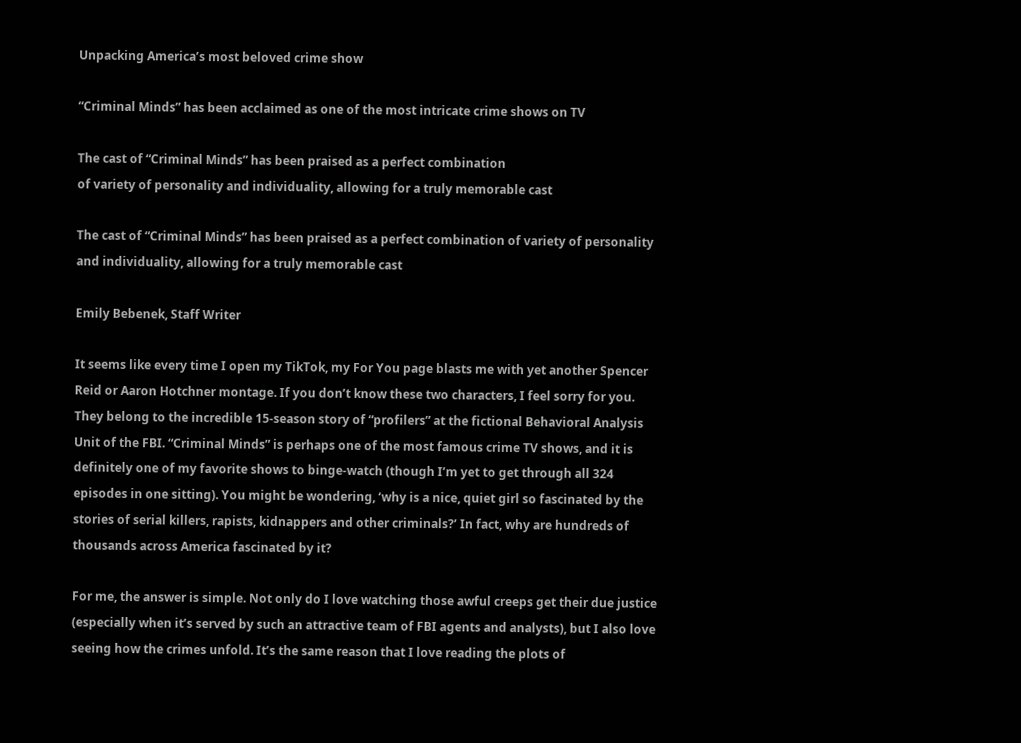Unpacking America’s most beloved crime show

“Criminal Minds” has been acclaimed as one of the most intricate crime shows on TV

The cast of “Criminal Minds” has been praised as a perfect combination
of variety of personality and individuality, allowing for a truly memorable cast

The cast of “Criminal Minds” has been praised as a perfect combination of variety of personality and individuality, allowing for a truly memorable cast

Emily Bebenek, Staff Writer

It seems like every time I open my TikTok, my For You page blasts me with yet another Spencer Reid or Aaron Hotchner montage. If you don’t know these two characters, I feel sorry for you. They belong to the incredible 15-season story of “profilers” at the fictional Behavioral Analysis Unit of the FBI. “Criminal Minds” is perhaps one of the most famous crime TV shows, and it is definitely one of my favorite shows to binge-watch (though I’m yet to get through all 324 episodes in one sitting). You might be wondering, ‘why is a nice, quiet girl so fascinated by the stories of serial killers, rapists, kidnappers and other criminals?’ In fact, why are hundreds of thousands across America fascinated by it?

For me, the answer is simple. Not only do I love watching those awful creeps get their due justice (especially when it’s served by such an attractive team of FBI agents and analysts), but I also love seeing how the crimes unfold. It’s the same reason that I love reading the plots of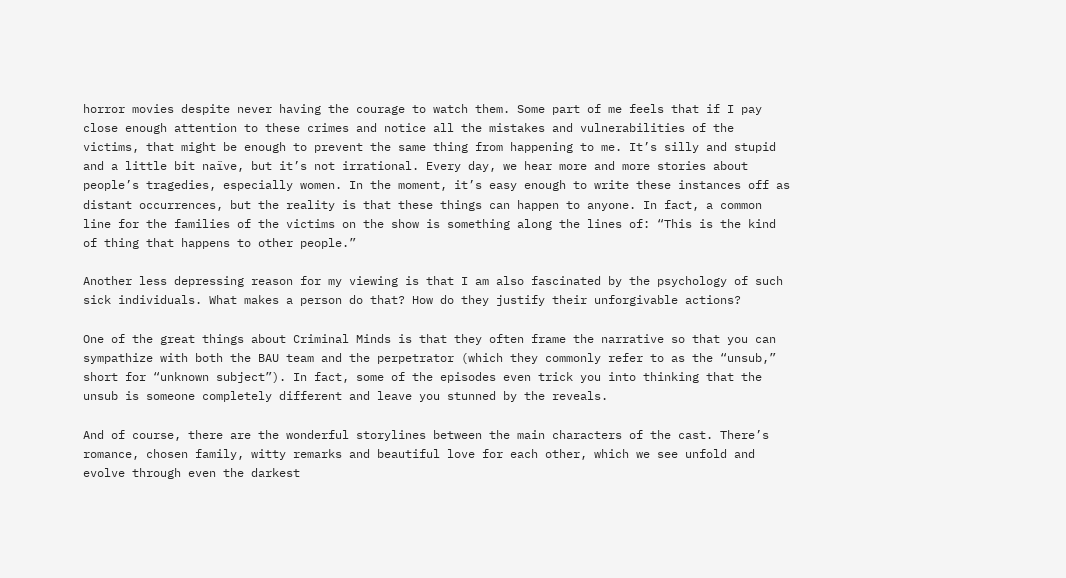horror movies despite never having the courage to watch them. Some part of me feels that if I pay close enough attention to these crimes and notice all the mistakes and vulnerabilities of the victims, that might be enough to prevent the same thing from happening to me. It’s silly and stupid and a little bit naïve, but it’s not irrational. Every day, we hear more and more stories about people’s tragedies, especially women. In the moment, it’s easy enough to write these instances off as distant occurrences, but the reality is that these things can happen to anyone. In fact, a common line for the families of the victims on the show is something along the lines of: “This is the kind of thing that happens to other people.”

Another less depressing reason for my viewing is that I am also fascinated by the psychology of such sick individuals. What makes a person do that? How do they justify their unforgivable actions?

One of the great things about Criminal Minds is that they often frame the narrative so that you can sympathize with both the BAU team and the perpetrator (which they commonly refer to as the “unsub,” short for “unknown subject”). In fact, some of the episodes even trick you into thinking that the unsub is someone completely different and leave you stunned by the reveals.

And of course, there are the wonderful storylines between the main characters of the cast. There’s romance, chosen family, witty remarks and beautiful love for each other, which we see unfold and evolve through even the darkest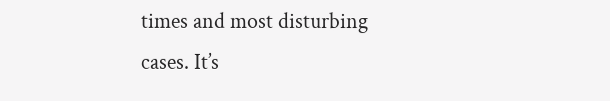times and most disturbing cases. It’s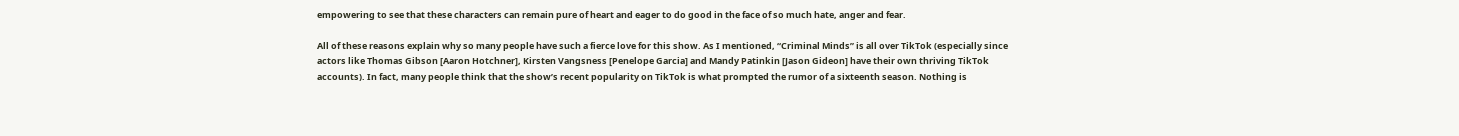empowering to see that these characters can remain pure of heart and eager to do good in the face of so much hate, anger and fear.

All of these reasons explain why so many people have such a fierce love for this show. As I mentioned, “Criminal Minds” is all over TikTok (especially since actors like Thomas Gibson [Aaron Hotchner], Kirsten Vangsness [Penelope Garcia] and Mandy Patinkin [Jason Gideon] have their own thriving TikTok accounts). In fact, many people think that the show’s recent popularity on TikTok is what prompted the rumor of a sixteenth season. Nothing is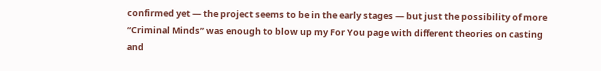confirmed yet — the project seems to be in the early stages — but just the possibility of more “Criminal Minds” was enough to blow up my For You page with different theories on casting and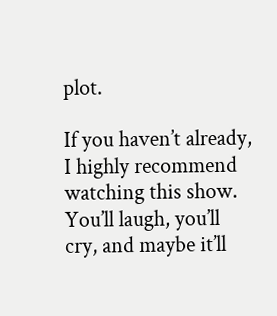plot.

If you haven’t already, I highly recommend watching this show. You’ll laugh, you’ll cry, and maybe it’ll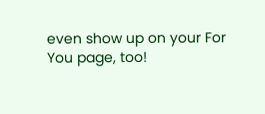even show up on your For You page, too!